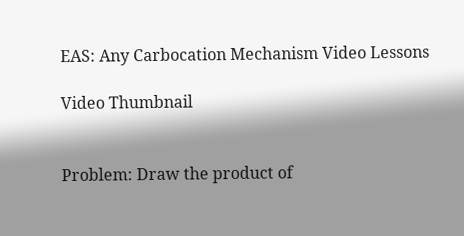EAS: Any Carbocation Mechanism Video Lessons

Video Thumbnail


Problem: Draw the product of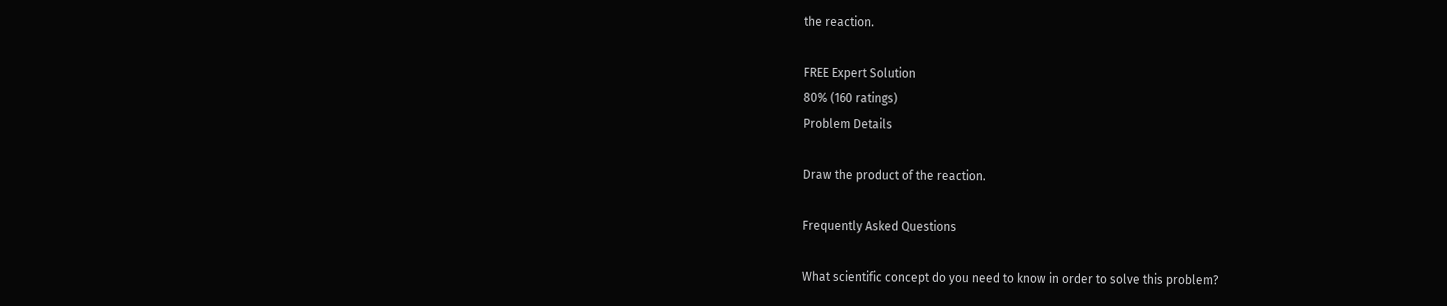the reaction.

FREE Expert Solution
80% (160 ratings)
Problem Details

Draw the product of the reaction.

Frequently Asked Questions

What scientific concept do you need to know in order to solve this problem?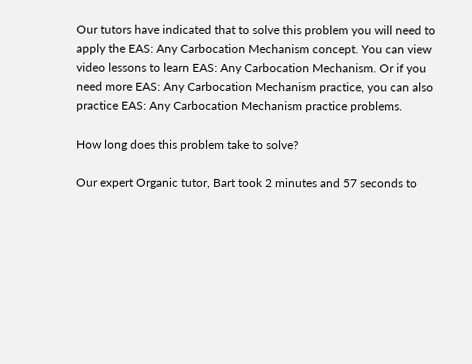Our tutors have indicated that to solve this problem you will need to apply the EAS: Any Carbocation Mechanism concept. You can view video lessons to learn EAS: Any Carbocation Mechanism. Or if you need more EAS: Any Carbocation Mechanism practice, you can also practice EAS: Any Carbocation Mechanism practice problems.

How long does this problem take to solve?

Our expert Organic tutor, Bart took 2 minutes and 57 seconds to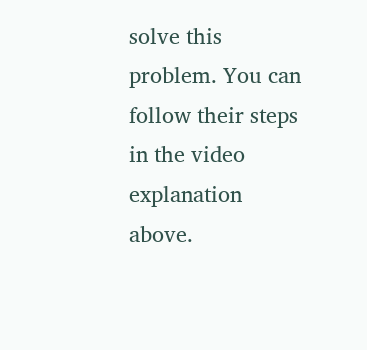solve this problem. You can follow their steps in the video explanation above.